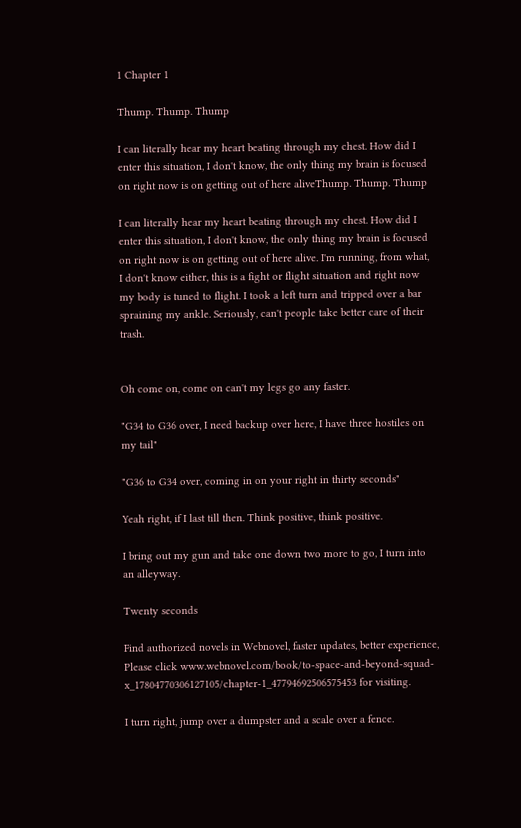1 Chapter 1

Thump. Thump. Thump

I can literally hear my heart beating through my chest. How did I enter this situation, I don't know, the only thing my brain is focused on right now is on getting out of here aliveThump. Thump. Thump

I can literally hear my heart beating through my chest. How did I enter this situation, I don't know, the only thing my brain is focused on right now is on getting out of here alive. I'm running, from what, I don't know either, this is a fight or flight situation and right now my body is tuned to flight. I took a left turn and tripped over a bar spraining my ankle. Seriously, can't people take better care of their trash.


Oh come on, come on can't my legs go any faster.

"G34 to G36 over, I need backup over here, I have three hostiles on my tail"

"G36 to G34 over, coming in on your right in thirty seconds"

Yeah right, if I last till then. Think positive, think positive.

I bring out my gun and take one down two more to go, I turn into an alleyway.

Twenty seconds

Find authorized novels in Webnovel, faster updates, better experience, Please click www.webnovel.com/book/to-space-and-beyond-squad-x_17804770306127105/chapter-1_47794692506575453 for visiting.

I turn right, jump over a dumpster and a scale over a fence.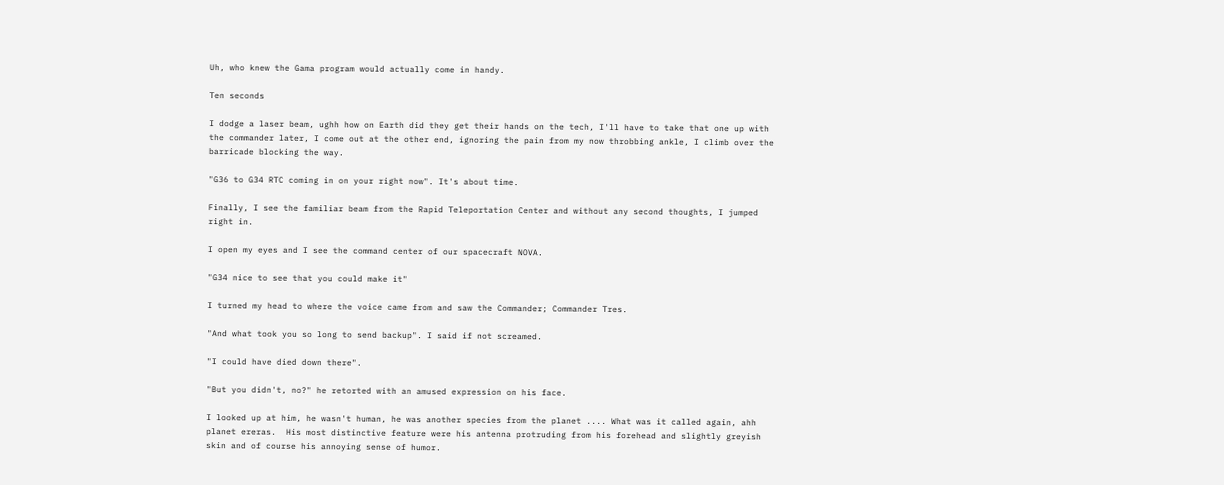Uh, who knew the Gama program would actually come in handy.

Ten seconds

I dodge a laser beam, ughh how on Earth did they get their hands on the tech, I'll have to take that one up with the commander later, I come out at the other end, ignoring the pain from my now throbbing ankle, I climb over the barricade blocking the way.

"G36 to G34 RTC coming in on your right now". It's about time.

Finally, I see the familiar beam from the Rapid Teleportation Center and without any second thoughts, I jumped right in.

I open my eyes and I see the command center of our spacecraft NOVA.

"G34 nice to see that you could make it"

I turned my head to where the voice came from and saw the Commander; Commander Tres.

"And what took you so long to send backup". I said if not screamed.

"I could have died down there".

"But you didn't, no?" he retorted with an amused expression on his face.

I looked up at him, he wasn't human, he was another species from the planet .... What was it called again, ahh planet ereras.  His most distinctive feature were his antenna protruding from his forehead and slightly greyish skin and of course his annoying sense of humor.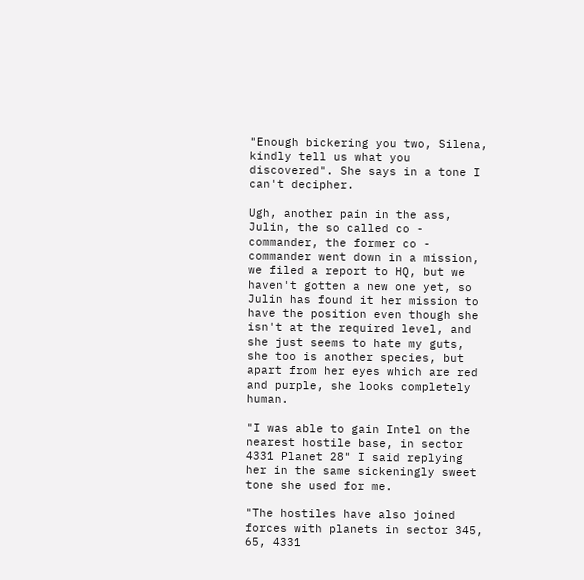"Enough bickering you two, Silena, kindly tell us what you discovered". She says in a tone I can't decipher.

Ugh, another pain in the ass, Julin, the so called co - commander, the former co - commander went down in a mission, we filed a report to HQ, but we haven't gotten a new one yet, so Julin has found it her mission to have the position even though she isn't at the required level, and she just seems to hate my guts, she too is another species, but apart from her eyes which are red and purple, she looks completely human.

"I was able to gain Intel on the nearest hostile base, in sector 4331 Planet 28" I said replying her in the same sickeningly sweet tone she used for me.

"The hostiles have also joined forces with planets in sector 345, 65, 4331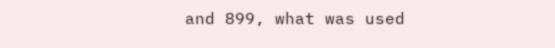and 899, what was used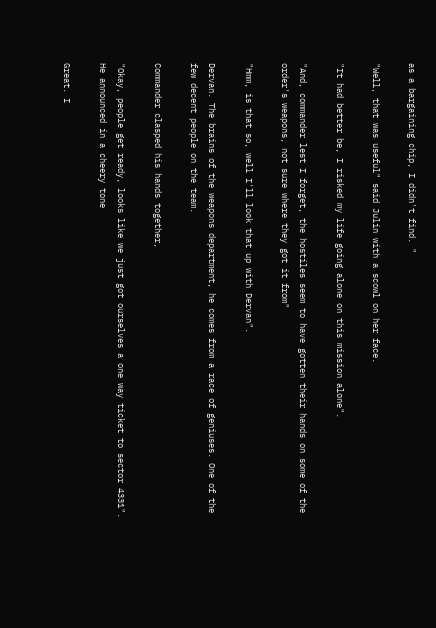as a bargaining chip, I didn't find. "

"Well, that was useful" said Julin with a scowl on her face.

"It had better be, I risked my life going alone on this mission alone".

"And, commander lest I forget, the hostiles seem to have gotten their hands on some of the order's weapons, not sure where they got it from"

"Hmm, is that so, well I'll look that up with Dervan".

Dervan. The brains of the weapons department, he comes from a race of geniuses. One of the few decent people on the team.

Commander clasped his hands together,

"Okay, people get ready, looks like we just got ourselves a one way ticket to sector 4331". He announced in a cheery tone

Great. I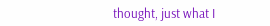thought, just what I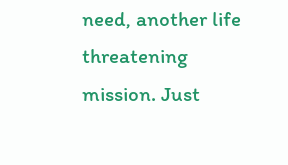need, another life threatening mission. Just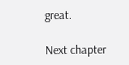great.

Next chapter